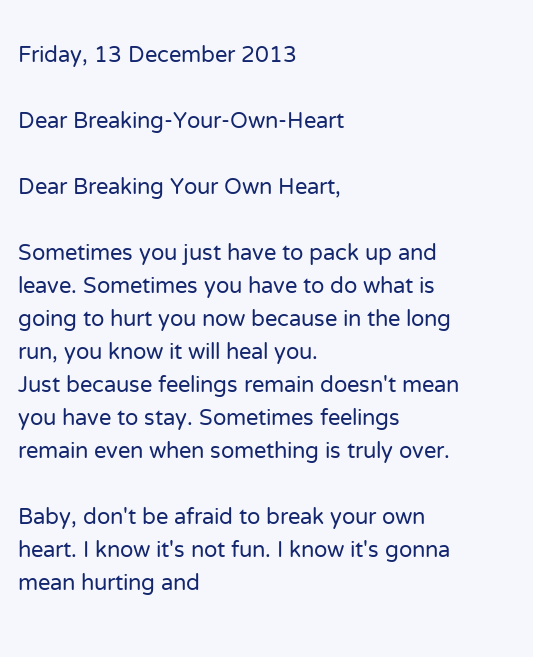Friday, 13 December 2013

Dear Breaking-Your-Own-Heart

Dear Breaking Your Own Heart,

Sometimes you just have to pack up and leave. Sometimes you have to do what is going to hurt you now because in the long run, you know it will heal you.
Just because feelings remain doesn't mean you have to stay. Sometimes feelings remain even when something is truly over.

Baby, don't be afraid to break your own heart. I know it's not fun. I know it's gonna mean hurting and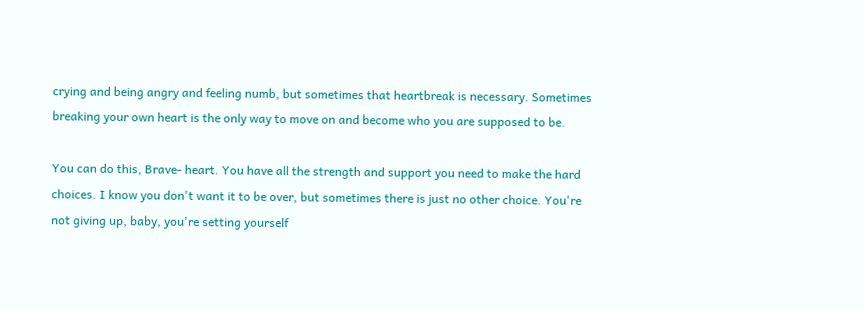crying and being angry and feeling numb, but sometimes that heartbreak is necessary. Sometimes breaking your own heart is the only way to move on and become who you are supposed to be.

You can do this, Brave- heart. You have all the strength and support you need to make the hard choices. I know you don't want it to be over, but sometimes there is just no other choice. You're not giving up, baby, you're setting yourself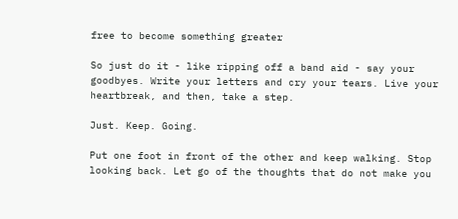free to become something greater

So just do it - like ripping off a band aid - say your goodbyes. Write your letters and cry your tears. Live your heartbreak, and then, take a step.

Just. Keep. Going.

Put one foot in front of the other and keep walking. Stop looking back. Let go of the thoughts that do not make you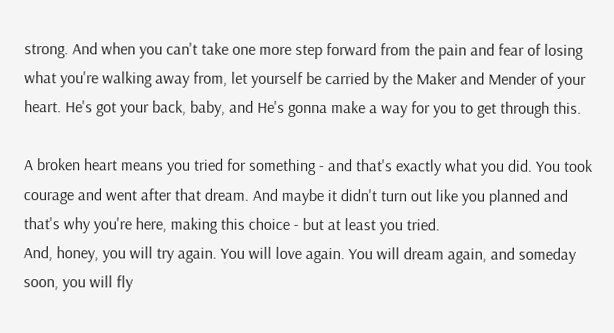strong. And when you can't take one more step forward from the pain and fear of losing what you're walking away from, let yourself be carried by the Maker and Mender of your heart. He's got your back, baby, and He's gonna make a way for you to get through this.

A broken heart means you tried for something - and that's exactly what you did. You took courage and went after that dream. And maybe it didn't turn out like you planned and that's why you're here, making this choice - but at least you tried.
And, honey, you will try again. You will love again. You will dream again, and someday soon, you will fly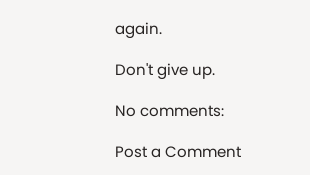again.

Don't give up.

No comments:

Post a Comment